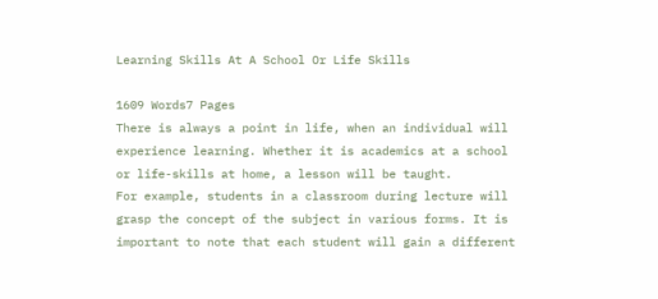Learning Skills At A School Or Life Skills

1609 Words7 Pages
There is always a point in life, when an individual will experience learning. Whether it is academics at a school or life-skills at home, a lesson will be taught.
For example, students in a classroom during lecture will grasp the concept of the subject in various forms. It is important to note that each student will gain a different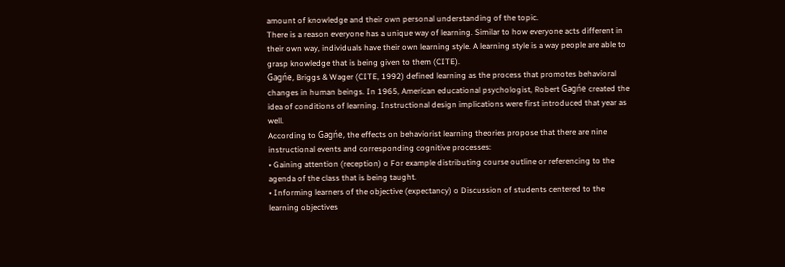amount of knowledge and their own personal understanding of the topic.
There is a reason everyone has a unique way of learning. Similar to how everyone acts different in their own way, individuals have their own learning style. A learning style is a way people are able to grasp knowledge that is being given to them (CITE).
Gagńe, Briggs & Wager (CITE, 1992) defined learning as the process that promotes behavioral changes in human beings. In 1965, American educational psychologist, Robert Gagńe created the idea of conditions of learning. Instructional design implications were first introduced that year as well.
According to Gagńe, the effects on behaviorist learning theories propose that there are nine instructional events and corresponding cognitive processes:
• Gaining attention (reception) o For example distributing course outline or referencing to the agenda of the class that is being taught.
• Informing learners of the objective (expectancy) o Discussion of students centered to the learning objectives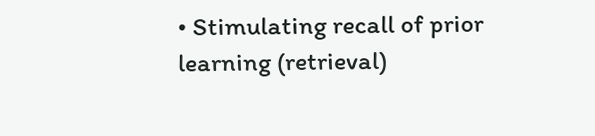• Stimulating recall of prior learning (retrieval)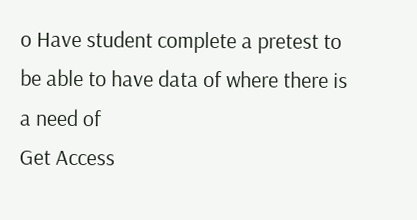o Have student complete a pretest to be able to have data of where there is a need of
Get Access